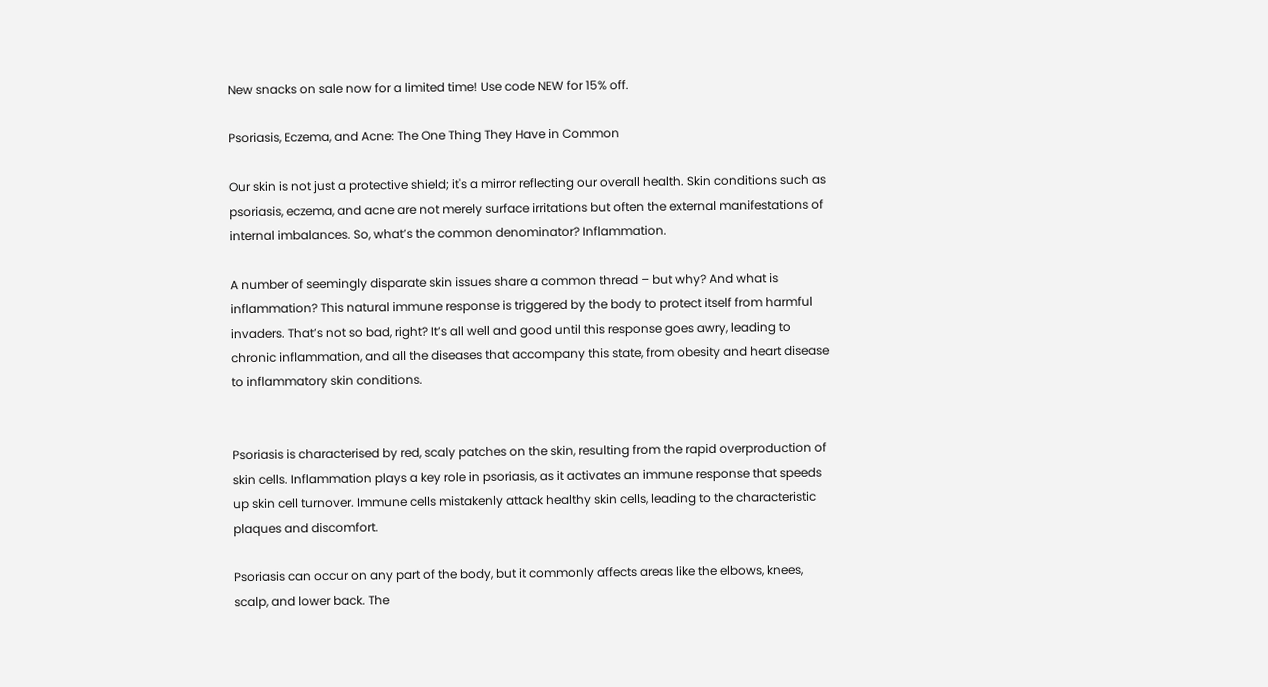New snacks on sale now for a limited time! Use code NEW for 15% off.

Psoriasis, Eczema, and Acne: The One Thing They Have in Common

Our skin is not just a protective shield; it's a mirror reflecting our overall health. Skin conditions such as psoriasis, eczema, and acne are not merely surface irritations but often the external manifestations of internal imbalances. So, what’s the common denominator? Inflammation.

A number of seemingly disparate skin issues share a common thread – but why? And what is inflammation? This natural immune response is triggered by the body to protect itself from harmful invaders. That’s not so bad, right? It’s all well and good until this response goes awry, leading to chronic inflammation, and all the diseases that accompany this state, from obesity and heart disease to inflammatory skin conditions.


Psoriasis is characterised by red, scaly patches on the skin, resulting from the rapid overproduction of skin cells. Inflammation plays a key role in psoriasis, as it activates an immune response that speeds up skin cell turnover. Immune cells mistakenly attack healthy skin cells, leading to the characteristic plaques and discomfort.

Psoriasis can occur on any part of the body, but it commonly affects areas like the elbows, knees, scalp, and lower back. The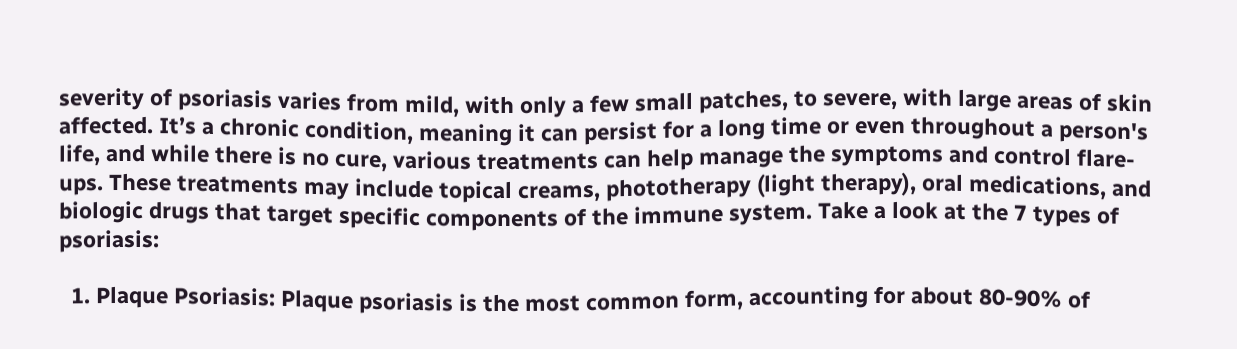severity of psoriasis varies from mild, with only a few small patches, to severe, with large areas of skin affected. It’s a chronic condition, meaning it can persist for a long time or even throughout a person's life, and while there is no cure, various treatments can help manage the symptoms and control flare-ups. These treatments may include topical creams, phototherapy (light therapy), oral medications, and biologic drugs that target specific components of the immune system. Take a look at the 7 types of psoriasis:

  1. Plaque Psoriasis: Plaque psoriasis is the most common form, accounting for about 80-90% of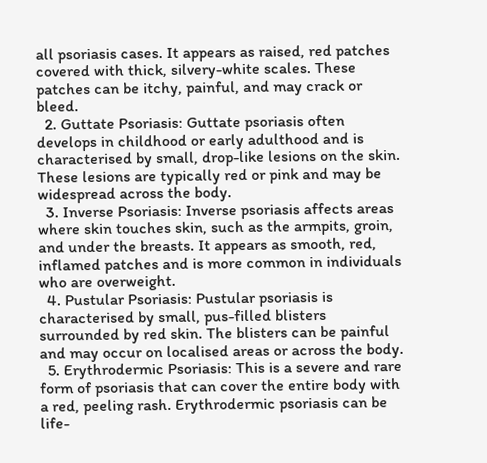all psoriasis cases. It appears as raised, red patches covered with thick, silvery-white scales. These patches can be itchy, painful, and may crack or bleed.
  2. Guttate Psoriasis: Guttate psoriasis often develops in childhood or early adulthood and is characterised by small, drop-like lesions on the skin. These lesions are typically red or pink and may be widespread across the body.
  3. Inverse Psoriasis: Inverse psoriasis affects areas where skin touches skin, such as the armpits, groin, and under the breasts. It appears as smooth, red, inflamed patches and is more common in individuals who are overweight.
  4. Pustular Psoriasis: Pustular psoriasis is characterised by small, pus-filled blisters surrounded by red skin. The blisters can be painful and may occur on localised areas or across the body.
  5. Erythrodermic Psoriasis: This is a severe and rare form of psoriasis that can cover the entire body with a red, peeling rash. Erythrodermic psoriasis can be life-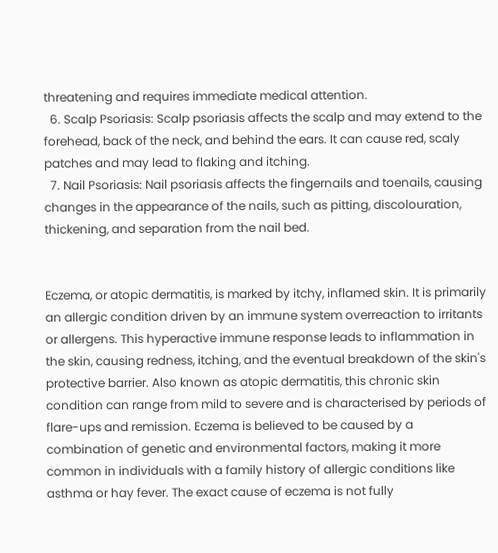threatening and requires immediate medical attention.
  6. Scalp Psoriasis: Scalp psoriasis affects the scalp and may extend to the forehead, back of the neck, and behind the ears. It can cause red, scaly patches and may lead to flaking and itching.
  7. Nail Psoriasis: Nail psoriasis affects the fingernails and toenails, causing changes in the appearance of the nails, such as pitting, discolouration, thickening, and separation from the nail bed.


Eczema, or atopic dermatitis, is marked by itchy, inflamed skin. It is primarily an allergic condition driven by an immune system overreaction to irritants or allergens. This hyperactive immune response leads to inflammation in the skin, causing redness, itching, and the eventual breakdown of the skin's protective barrier. Also known as atopic dermatitis, this chronic skin condition can range from mild to severe and is characterised by periods of flare-ups and remission. Eczema is believed to be caused by a combination of genetic and environmental factors, making it more common in individuals with a family history of allergic conditions like asthma or hay fever. The exact cause of eczema is not fully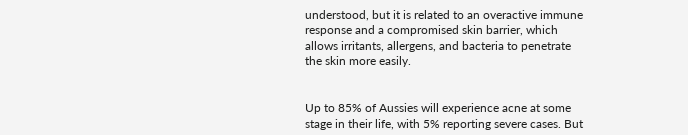understood, but it is related to an overactive immune response and a compromised skin barrier, which allows irritants, allergens, and bacteria to penetrate the skin more easily.


Up to 85% of Aussies will experience acne at some stage in their life, with 5% reporting severe cases. But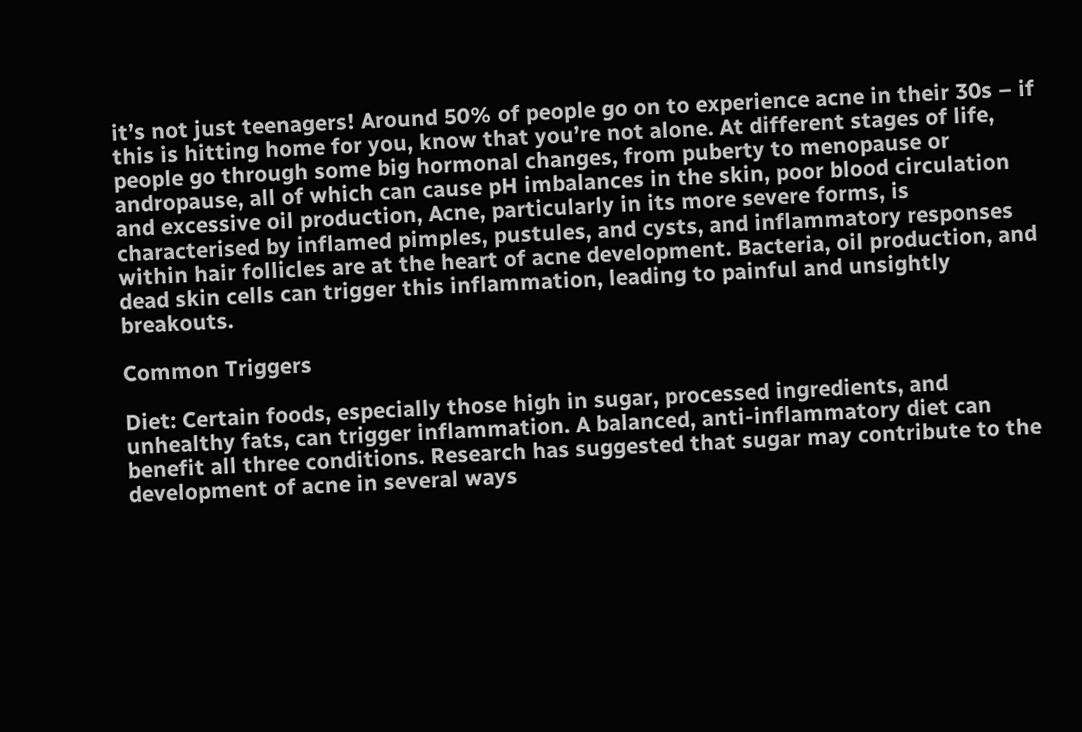it’s not just teenagers! Around 50% of people go on to experience acne in their 30s – if this is hitting home for you, know that you’re not alone. At different stages of life, people go through some big hormonal changes, from puberty to menopause or andropause, all of which can cause pH imbalances in the skin, poor blood circulation and excessive oil production, Acne, particularly in its more severe forms, is characterised by inflamed pimples, pustules, and cysts, and inflammatory responses within hair follicles are at the heart of acne development. Bacteria, oil production, and dead skin cells can trigger this inflammation, leading to painful and unsightly breakouts.

Common Triggers

Diet: Certain foods, especially those high in sugar, processed ingredients, and unhealthy fats, can trigger inflammation. A balanced, anti-inflammatory diet can benefit all three conditions. Research has suggested that sugar may contribute to the development of acne in several ways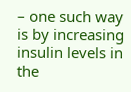– one such way is by increasing insulin levels in the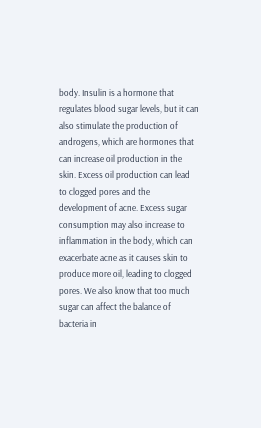body. Insulin is a hormone that regulates blood sugar levels, but it can also stimulate the production of androgens, which are hormones that can increase oil production in the skin. Excess oil production can lead to clogged pores and the development of acne. Excess sugar consumption may also increase to inflammation in the body, which can exacerbate acne as it causes skin to produce more oil, leading to clogged pores. We also know that too much sugar can affect the balance of bacteria in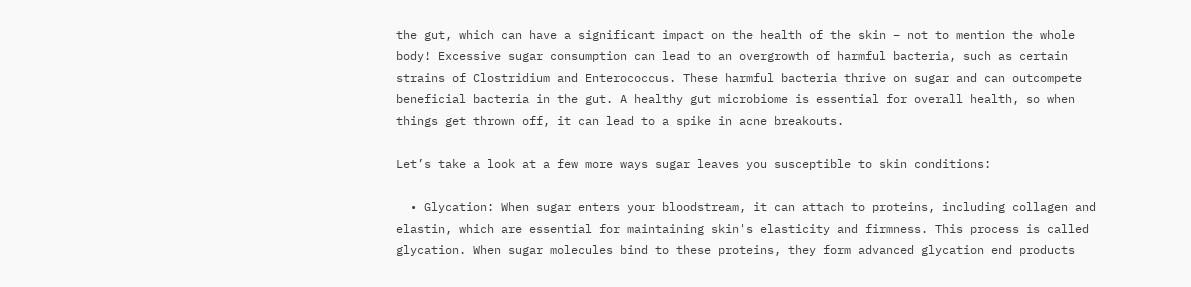the gut, which can have a significant impact on the health of the skin – not to mention the whole body! Excessive sugar consumption can lead to an overgrowth of harmful bacteria, such as certain strains of Clostridium and Enterococcus. These harmful bacteria thrive on sugar and can outcompete beneficial bacteria in the gut. A healthy gut microbiome is essential for overall health, so when things get thrown off, it can lead to a spike in acne breakouts.

Let’s take a look at a few more ways sugar leaves you susceptible to skin conditions:

  • Glycation: When sugar enters your bloodstream, it can attach to proteins, including collagen and elastin, which are essential for maintaining skin's elasticity and firmness. This process is called glycation. When sugar molecules bind to these proteins, they form advanced glycation end products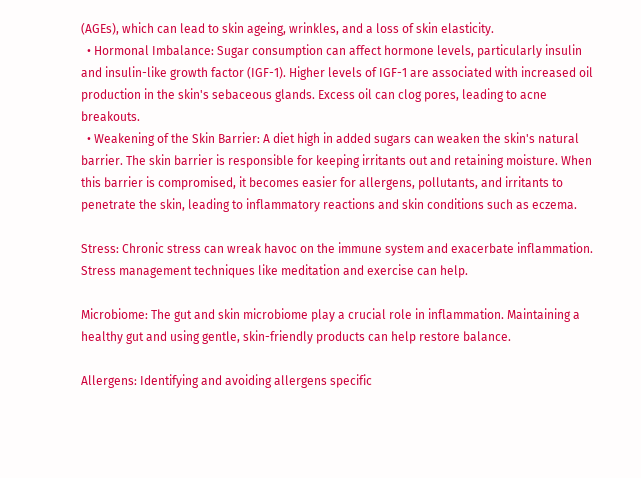(AGEs), which can lead to skin ageing, wrinkles, and a loss of skin elasticity.
  • Hormonal Imbalance: Sugar consumption can affect hormone levels, particularly insulin and insulin-like growth factor (IGF-1). Higher levels of IGF-1 are associated with increased oil production in the skin's sebaceous glands. Excess oil can clog pores, leading to acne breakouts.
  • Weakening of the Skin Barrier: A diet high in added sugars can weaken the skin's natural barrier. The skin barrier is responsible for keeping irritants out and retaining moisture. When this barrier is compromised, it becomes easier for allergens, pollutants, and irritants to penetrate the skin, leading to inflammatory reactions and skin conditions such as eczema.

Stress: Chronic stress can wreak havoc on the immune system and exacerbate inflammation. Stress management techniques like meditation and exercise can help.

Microbiome: The gut and skin microbiome play a crucial role in inflammation. Maintaining a healthy gut and using gentle, skin-friendly products can help restore balance.

Allergens: Identifying and avoiding allergens specific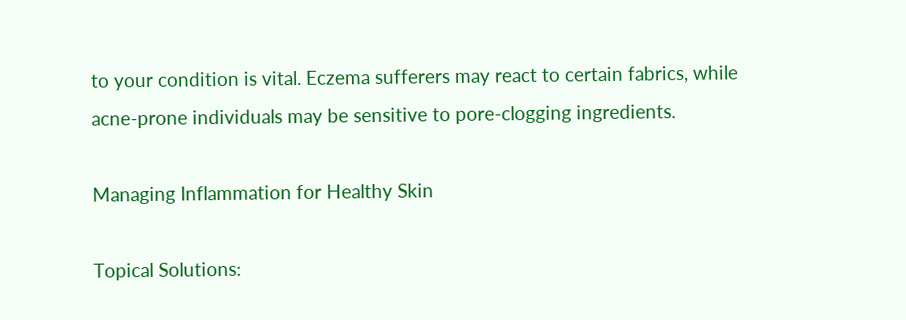to your condition is vital. Eczema sufferers may react to certain fabrics, while acne-prone individuals may be sensitive to pore-clogging ingredients.

Managing Inflammation for Healthy Skin

Topical Solutions: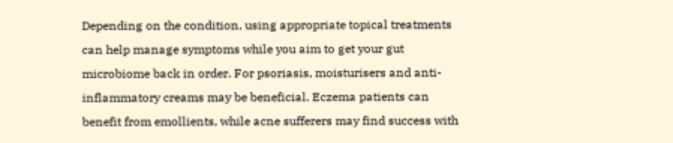Depending on the condition, using appropriate topical treatments can help manage symptoms while you aim to get your gut microbiome back in order. For psoriasis, moisturisers and anti-inflammatory creams may be beneficial. Eczema patients can benefit from emollients, while acne sufferers may find success with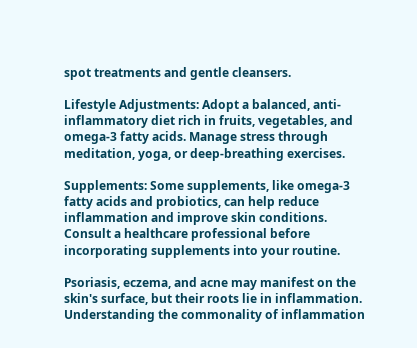spot treatments and gentle cleansers.

Lifestyle Adjustments: Adopt a balanced, anti-inflammatory diet rich in fruits, vegetables, and omega-3 fatty acids. Manage stress through meditation, yoga, or deep-breathing exercises.

Supplements: Some supplements, like omega-3 fatty acids and probiotics, can help reduce inflammation and improve skin conditions. Consult a healthcare professional before incorporating supplements into your routine.

Psoriasis, eczema, and acne may manifest on the skin's surface, but their roots lie in inflammation. Understanding the commonality of inflammation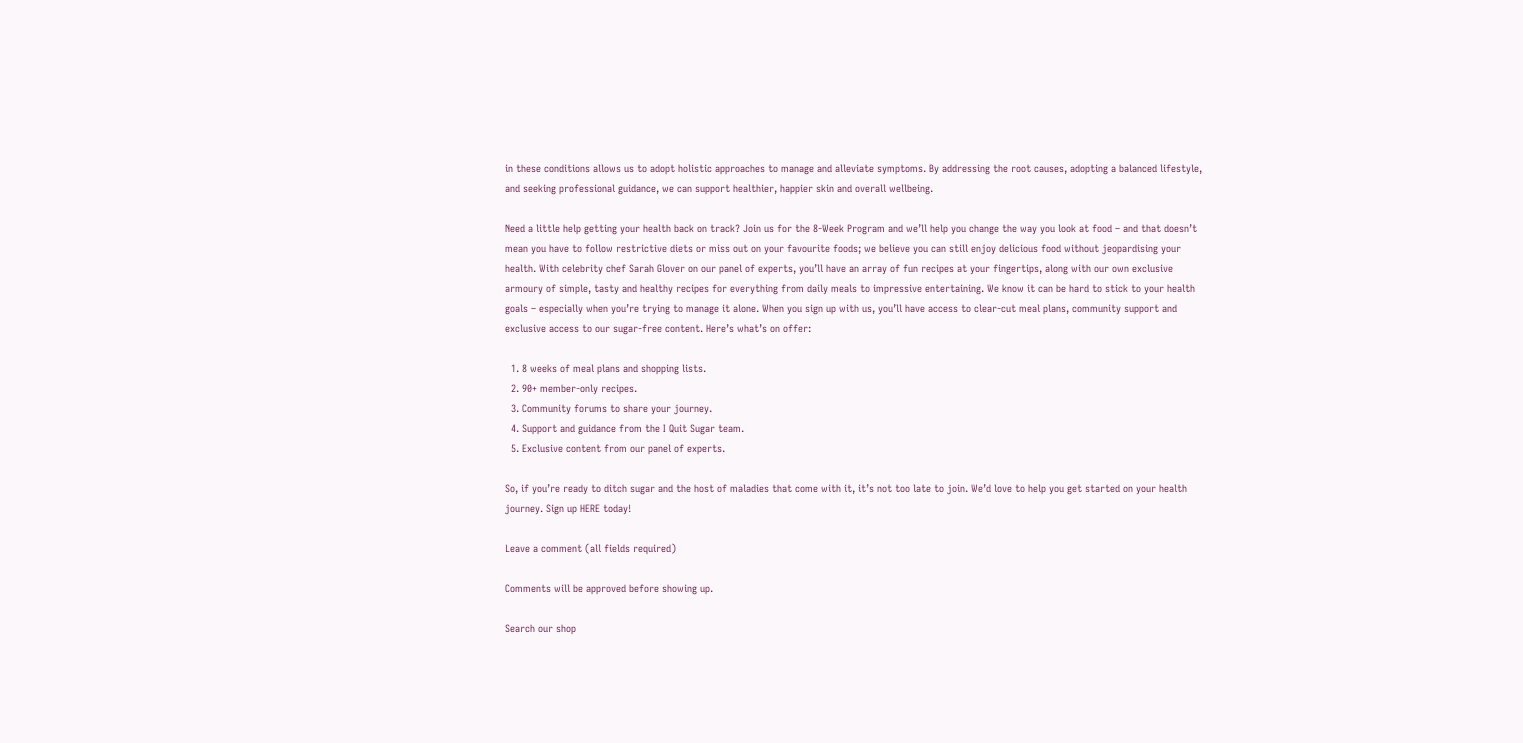in these conditions allows us to adopt holistic approaches to manage and alleviate symptoms. By addressing the root causes, adopting a balanced lifestyle, and seeking professional guidance, we can support healthier, happier skin and overall wellbeing.

Need a little help getting your health back on track? Join us for the 8-Week Program and we’ll help you change the way you look at food – and that doesn’t mean you have to follow restrictive diets or miss out on your favourite foods; we believe you can still enjoy delicious food without jeopardising your health. With celebrity chef Sarah Glover on our panel of experts, you’ll have an array of fun recipes at your fingertips, along with our own exclusive armoury of simple, tasty and healthy recipes for everything from daily meals to impressive entertaining. We know it can be hard to stick to your health goals – especially when you’re trying to manage it alone. When you sign up with us, you’ll have access to clear-cut meal plans, community support and exclusive access to our sugar-free content. Here’s what’s on offer:

  1. 8 weeks of meal plans and shopping lists.
  2. 90+ member-only recipes.
  3. Community forums to share your journey.
  4. Support and guidance from the I Quit Sugar team.
  5. Exclusive content from our panel of experts.

So, if you’re ready to ditch sugar and the host of maladies that come with it, it’s not too late to join. We’d love to help you get started on your health journey. Sign up HERE today!

Leave a comment (all fields required)

Comments will be approved before showing up.

Search our shop